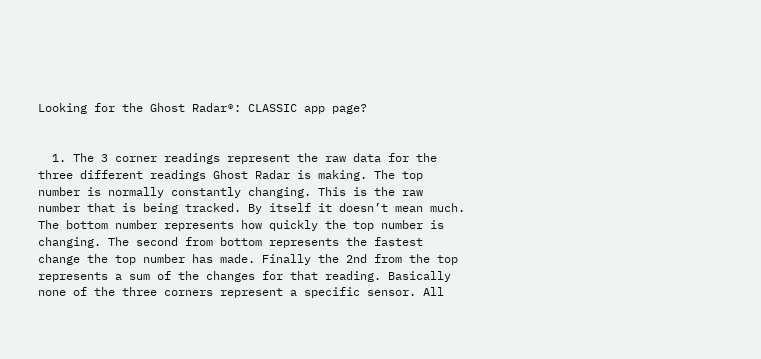Looking for the Ghost Radar®: CLASSIC app page?


  1. The 3 corner readings represent the raw data for the three different readings Ghost Radar is making. The top number is normally constantly changing. This is the raw number that is being tracked. By itself it doesn’t mean much. The bottom number represents how quickly the top number is changing. The second from bottom represents the fastest change the top number has made. Finally the 2nd from the top represents a sum of the changes for that reading. Basically none of the three corners represent a specific sensor. All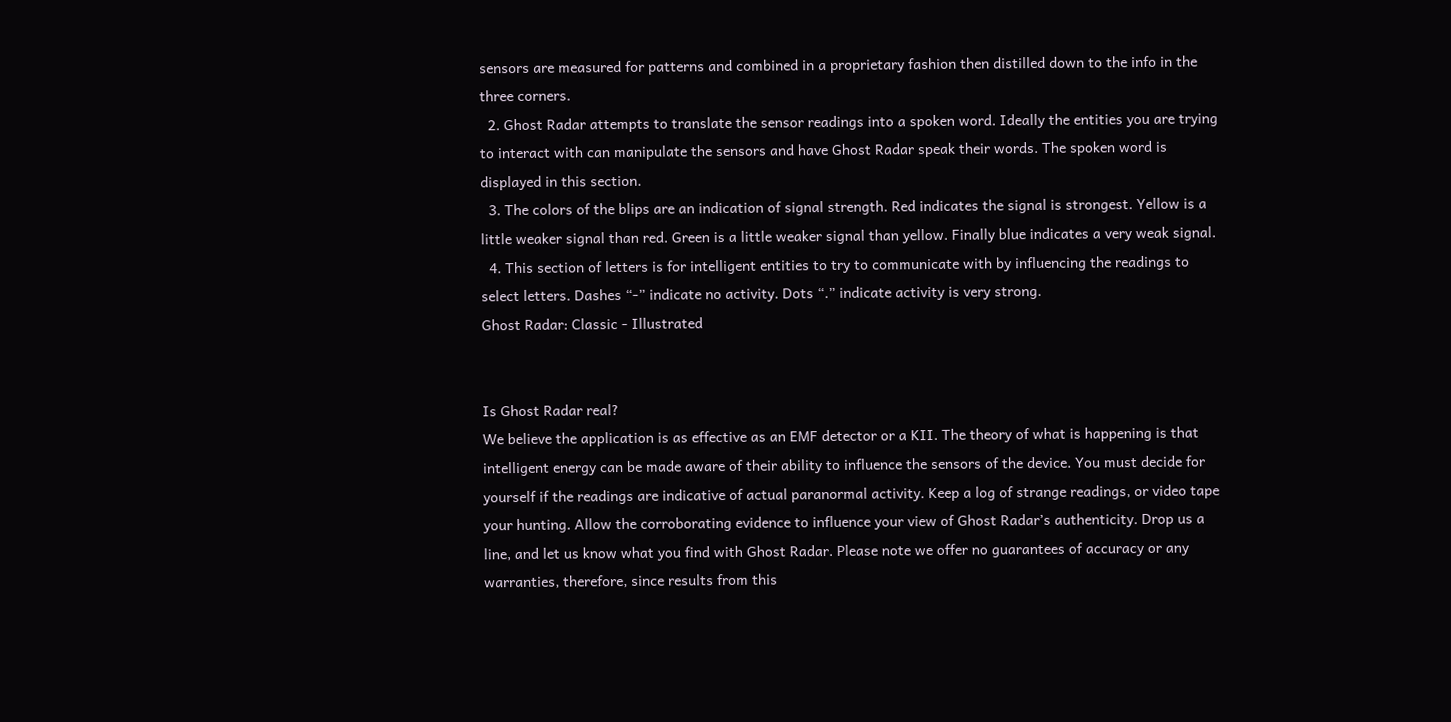sensors are measured for patterns and combined in a proprietary fashion then distilled down to the info in the three corners.
  2. Ghost Radar attempts to translate the sensor readings into a spoken word. Ideally the entities you are trying to interact with can manipulate the sensors and have Ghost Radar speak their words. The spoken word is displayed in this section.
  3. The colors of the blips are an indication of signal strength. Red indicates the signal is strongest. Yellow is a little weaker signal than red. Green is a little weaker signal than yellow. Finally blue indicates a very weak signal.
  4. This section of letters is for intelligent entities to try to communicate with by influencing the readings to select letters. Dashes “-” indicate no activity. Dots “.” indicate activity is very strong.
Ghost Radar: Classic - Illustrated


Is Ghost Radar real?
We believe the application is as effective as an EMF detector or a KII. The theory of what is happening is that intelligent energy can be made aware of their ability to influence the sensors of the device. You must decide for yourself if the readings are indicative of actual paranormal activity. Keep a log of strange readings, or video tape your hunting. Allow the corroborating evidence to influence your view of Ghost Radar’s authenticity. Drop us a line, and let us know what you find with Ghost Radar. Please note we offer no guarantees of accuracy or any warranties, therefore, since results from this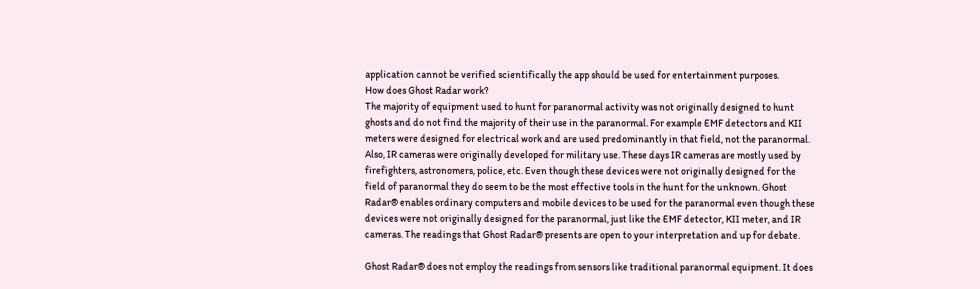application cannot be verified scientifically the app should be used for entertainment purposes.
How does Ghost Radar work?
The majority of equipment used to hunt for paranormal activity was not originally designed to hunt ghosts and do not find the majority of their use in the paranormal. For example EMF detectors and KII meters were designed for electrical work and are used predominantly in that field, not the paranormal. Also, IR cameras were originally developed for military use. These days IR cameras are mostly used by firefighters, astronomers, police, etc. Even though these devices were not originally designed for the field of paranormal they do seem to be the most effective tools in the hunt for the unknown. Ghost Radar® enables ordinary computers and mobile devices to be used for the paranormal even though these devices were not originally designed for the paranormal, just like the EMF detector, KII meter, and IR cameras. The readings that Ghost Radar® presents are open to your interpretation and up for debate.

Ghost Radar® does not employ the readings from sensors like traditional paranormal equipment. It does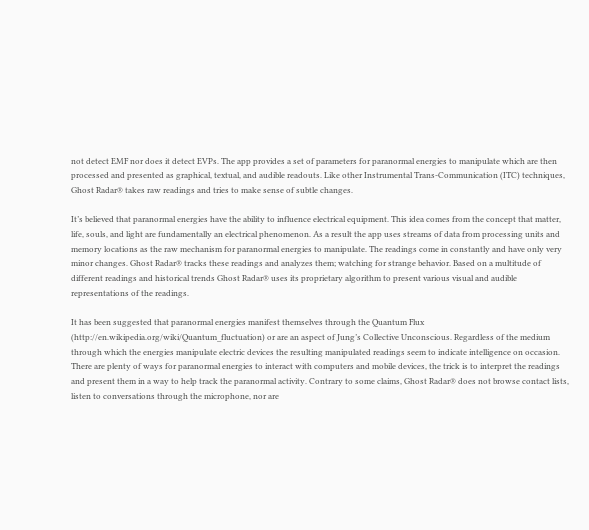not detect EMF nor does it detect EVPs. The app provides a set of parameters for paranormal energies to manipulate which are then processed and presented as graphical, textual, and audible readouts. Like other Instrumental Trans-Communication (ITC) techniques, Ghost Radar® takes raw readings and tries to make sense of subtle changes.

It’s believed that paranormal energies have the ability to influence electrical equipment. This idea comes from the concept that matter, life, souls, and light are fundamentally an electrical phenomenon. As a result the app uses streams of data from processing units and memory locations as the raw mechanism for paranormal energies to manipulate. The readings come in constantly and have only very minor changes. Ghost Radar® tracks these readings and analyzes them; watching for strange behavior. Based on a multitude of different readings and historical trends Ghost Radar® uses its proprietary algorithm to present various visual and audible representations of the readings.

It has been suggested that paranormal energies manifest themselves through the Quantum Flux (http://en.wikipedia.org/wiki/Quantum_fluctuation) or are an aspect of Jung’s Collective Unconscious. Regardless of the medium through which the energies manipulate electric devices the resulting manipulated readings seem to indicate intelligence on occasion. There are plenty of ways for paranormal energies to interact with computers and mobile devices, the trick is to interpret the readings and present them in a way to help track the paranormal activity. Contrary to some claims, Ghost Radar® does not browse contact lists, listen to conversations through the microphone, nor are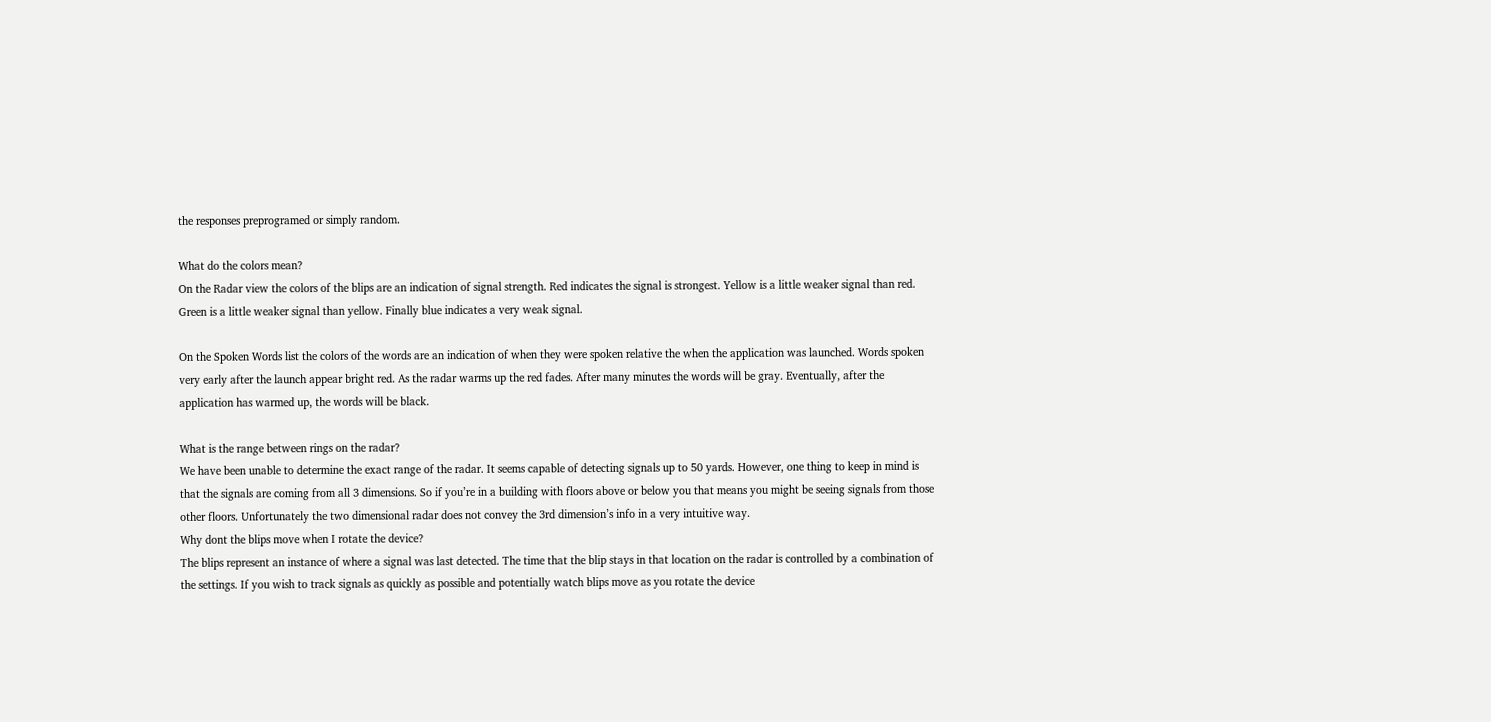the responses preprogramed or simply random.

What do the colors mean?
On the Radar view the colors of the blips are an indication of signal strength. Red indicates the signal is strongest. Yellow is a little weaker signal than red. Green is a little weaker signal than yellow. Finally blue indicates a very weak signal.

On the Spoken Words list the colors of the words are an indication of when they were spoken relative the when the application was launched. Words spoken very early after the launch appear bright red. As the radar warms up the red fades. After many minutes the words will be gray. Eventually, after the application has warmed up, the words will be black.

What is the range between rings on the radar?
We have been unable to determine the exact range of the radar. It seems capable of detecting signals up to 50 yards. However, one thing to keep in mind is that the signals are coming from all 3 dimensions. So if you’re in a building with floors above or below you that means you might be seeing signals from those other floors. Unfortunately the two dimensional radar does not convey the 3rd dimension’s info in a very intuitive way.
Why dont the blips move when I rotate the device?
The blips represent an instance of where a signal was last detected. The time that the blip stays in that location on the radar is controlled by a combination of the settings. If you wish to track signals as quickly as possible and potentially watch blips move as you rotate the device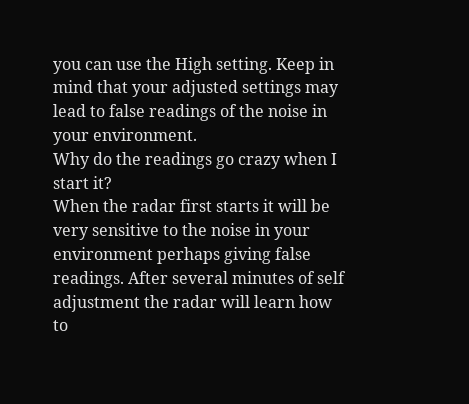you can use the High setting. Keep in mind that your adjusted settings may lead to false readings of the noise in your environment.
Why do the readings go crazy when I start it?
When the radar first starts it will be very sensitive to the noise in your environment perhaps giving false readings. After several minutes of self adjustment the radar will learn how to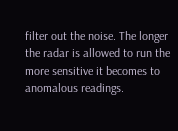filter out the noise. The longer the radar is allowed to run the more sensitive it becomes to anomalous readings.